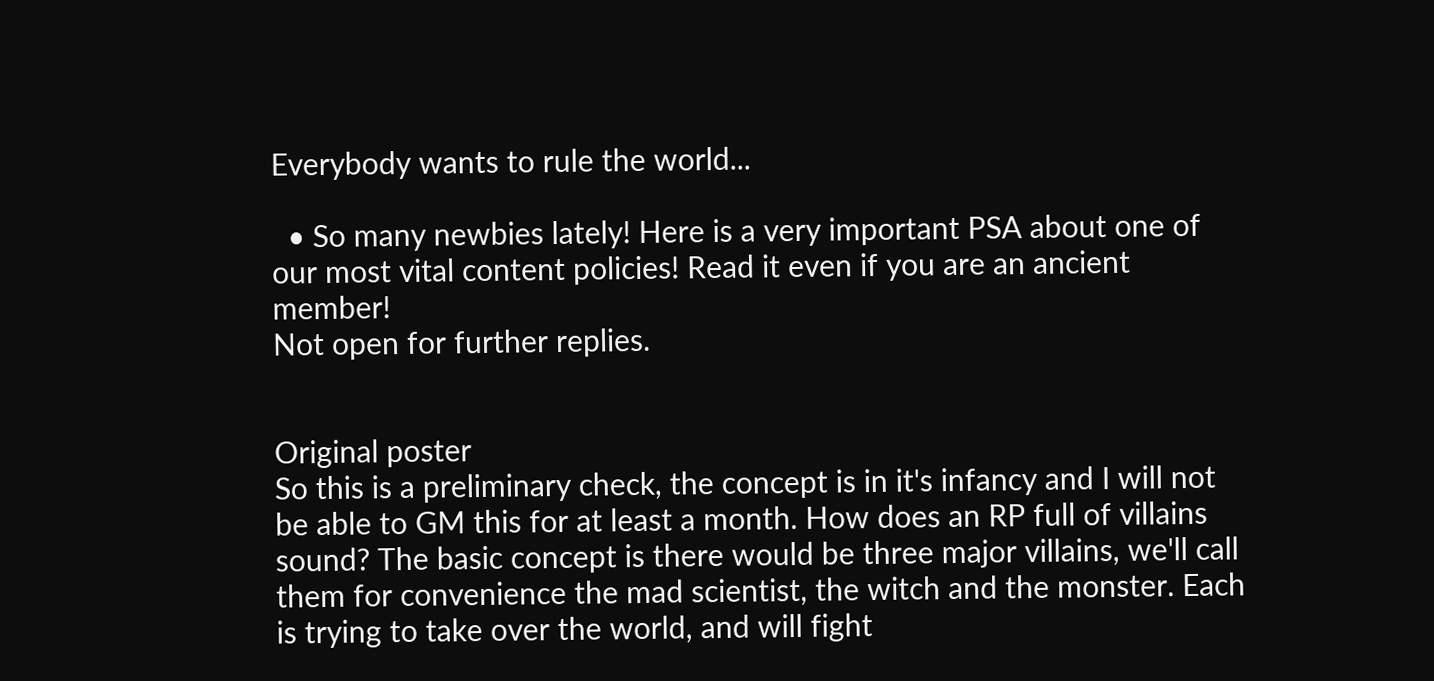Everybody wants to rule the world...

  • So many newbies lately! Here is a very important PSA about one of our most vital content policies! Read it even if you are an ancient member!
Not open for further replies.


Original poster
So this is a preliminary check, the concept is in it's infancy and I will not be able to GM this for at least a month. How does an RP full of villains sound? The basic concept is there would be three major villains, we'll call them for convenience the mad scientist, the witch and the monster. Each is trying to take over the world, and will fight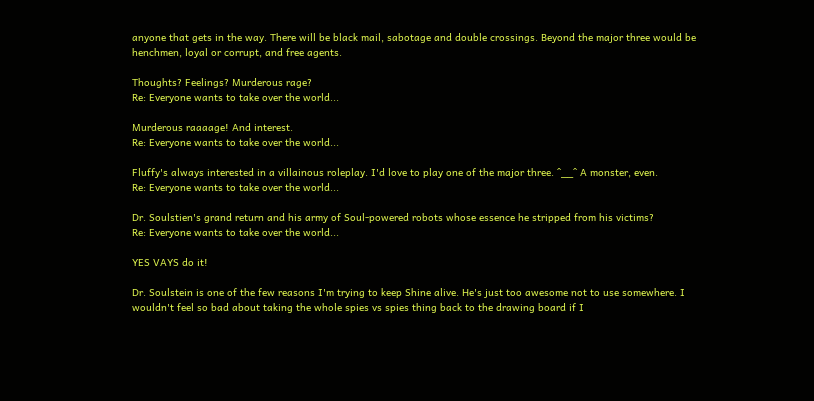anyone that gets in the way. There will be black mail, sabotage and double crossings. Beyond the major three would be henchmen, loyal or corrupt, and free agents.

Thoughts? Feelings? Murderous rage?
Re: Everyone wants to take over the world...

Murderous raaaage! And interest.
Re: Everyone wants to take over the world...

Fluffy's always interested in a villainous roleplay. I'd love to play one of the major three. ^__^ A monster, even.
Re: Everyone wants to take over the world...

Dr. Soulstien's grand return and his army of Soul-powered robots whose essence he stripped from his victims?
Re: Everyone wants to take over the world...

YES VAYS do it!

Dr. Soulstein is one of the few reasons I'm trying to keep Shine alive. He's just too awesome not to use somewhere. I wouldn't feel so bad about taking the whole spies vs spies thing back to the drawing board if I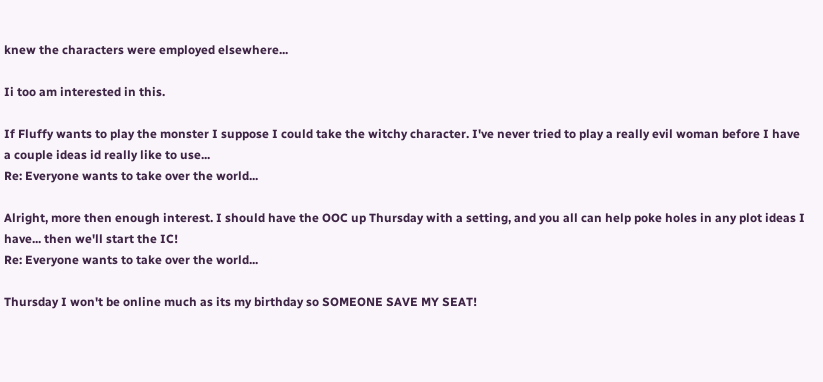knew the characters were employed elsewhere...

Ii too am interested in this.

If Fluffy wants to play the monster I suppose I could take the witchy character. I've never tried to play a really evil woman before I have a couple ideas id really like to use...
Re: Everyone wants to take over the world...

Alright, more then enough interest. I should have the OOC up Thursday with a setting, and you all can help poke holes in any plot ideas I have... then we'll start the IC!
Re: Everyone wants to take over the world...

Thursday I won't be online much as its my birthday so SOMEONE SAVE MY SEAT!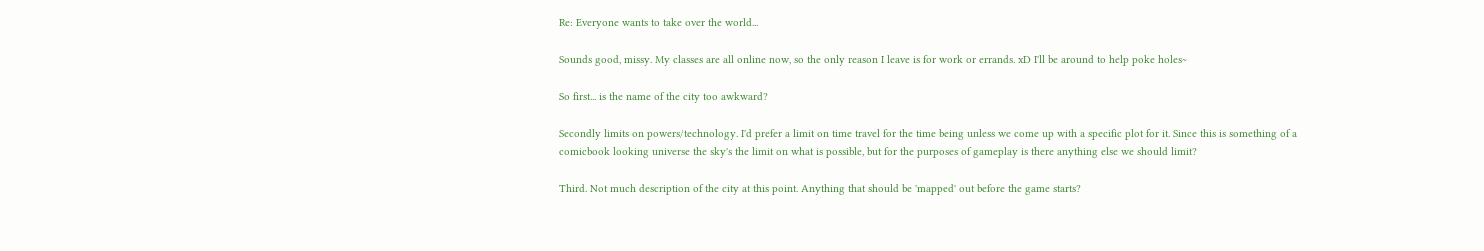Re: Everyone wants to take over the world...

Sounds good, missy. My classes are all online now, so the only reason I leave is for work or errands. xD I'll be around to help poke holes~

So first... is the name of the city too awkward?

Secondly limits on powers/technology. I'd prefer a limit on time travel for the time being unless we come up with a specific plot for it. Since this is something of a comicbook looking universe the sky's the limit on what is possible, but for the purposes of gameplay is there anything else we should limit?

Third. Not much description of the city at this point. Anything that should be 'mapped' out before the game starts?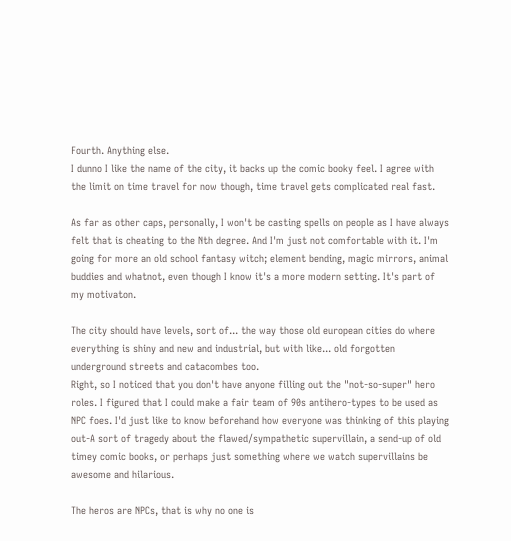Fourth. Anything else.
I dunno I like the name of the city, it backs up the comic booky feel. I agree with the limit on time travel for now though, time travel gets complicated real fast.

As far as other caps, personally, I won't be casting spells on people as I have always felt that is cheating to the Nth degree. And I'm just not comfortable with it. I'm going for more an old school fantasy witch; element bending, magic mirrors, animal buddies and whatnot, even though I know it's a more modern setting. It's part of my motivaton.

The city should have levels, sort of... the way those old european cities do where everything is shiny and new and industrial, but with like... old forgotten underground streets and catacombes too.
Right, so I noticed that you don't have anyone filling out the "not-so-super" hero roles. I figured that I could make a fair team of 90s antihero-types to be used as NPC foes. I'd just like to know beforehand how everyone was thinking of this playing out-A sort of tragedy about the flawed/sympathetic supervillain, a send-up of old timey comic books, or perhaps just something where we watch supervillains be awesome and hilarious.

The heros are NPCs, that is why no one is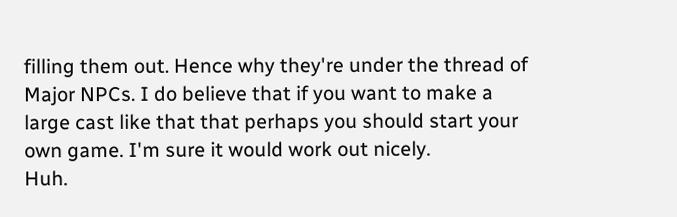filling them out. Hence why they're under the thread of Major NPCs. I do believe that if you want to make a large cast like that that perhaps you should start your own game. I'm sure it would work out nicely.
Huh.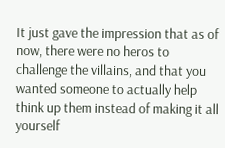It just gave the impression that as of now, there were no heros to challenge the villains, and that you wanted someone to actually help think up them instead of making it all yourself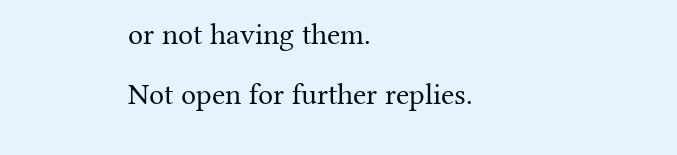or not having them.
Not open for further replies.